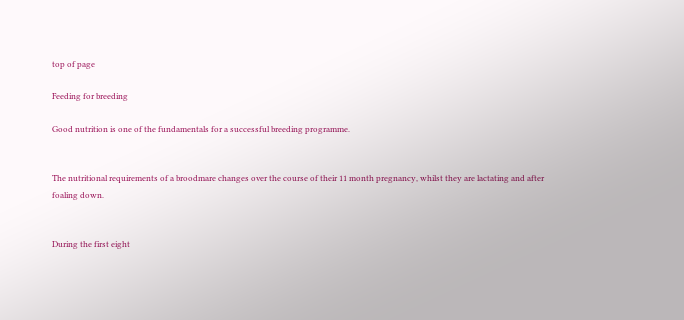top of page

Feeding for breeding

Good nutrition is one of the fundamentals for a successful breeding programme.


The nutritional requirements of a broodmare changes over the course of their 11 month pregnancy, whilst they are lactating and after foaling down.


During the first eight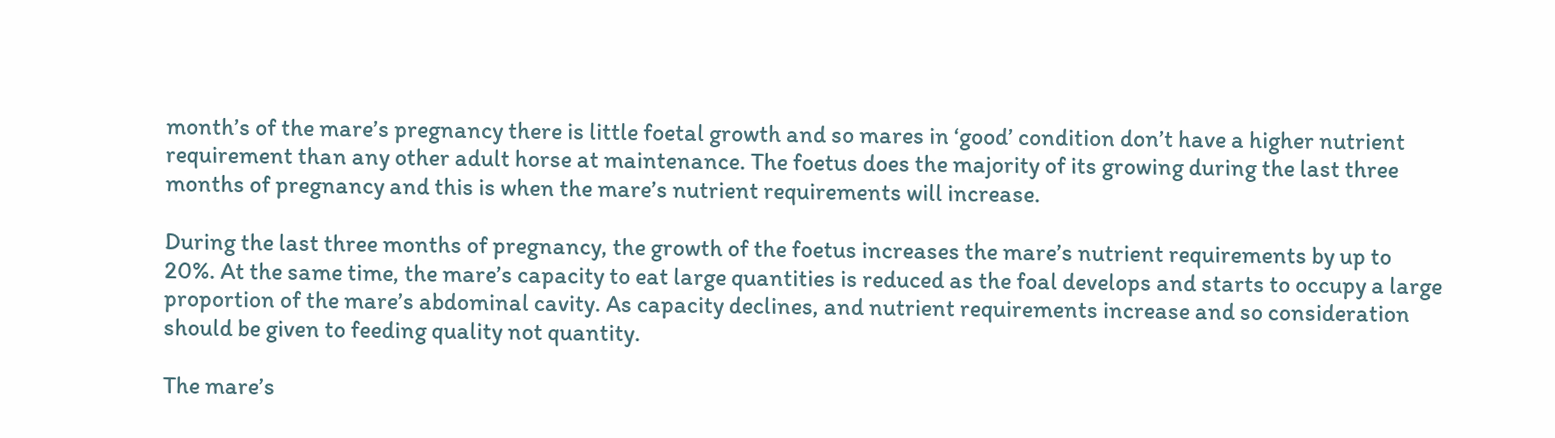month’s of the mare’s pregnancy there is little foetal growth and so mares in ‘good’ condition don’t have a higher nutrient requirement than any other adult horse at maintenance. The foetus does the majority of its growing during the last three months of pregnancy and this is when the mare’s nutrient requirements will increase.

During the last three months of pregnancy, the growth of the foetus increases the mare’s nutrient requirements by up to 20%. At the same time, the mare’s capacity to eat large quantities is reduced as the foal develops and starts to occupy a large proportion of the mare’s abdominal cavity. As capacity declines, and nutrient requirements increase and so consideration should be given to feeding quality not quantity.

The mare’s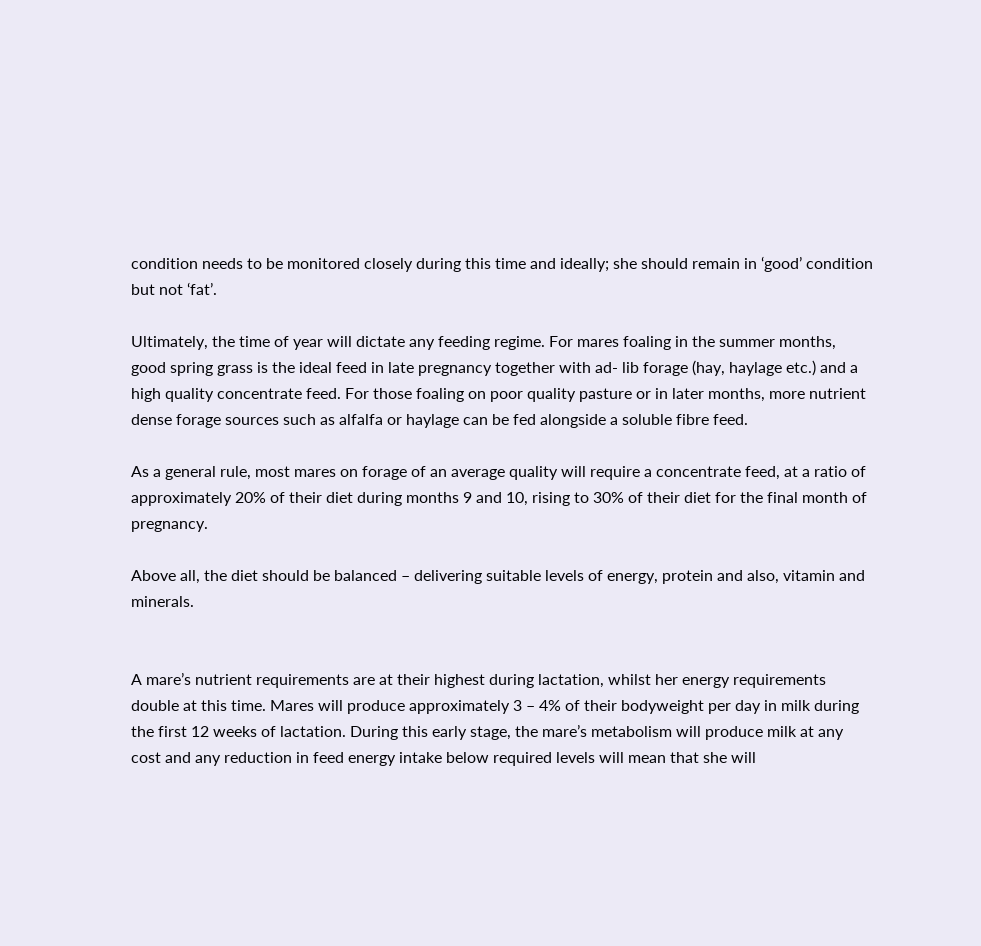condition needs to be monitored closely during this time and ideally; she should remain in ‘good’ condition but not ‘fat’.

Ultimately, the time of year will dictate any feeding regime. For mares foaling in the summer months, good spring grass is the ideal feed in late pregnancy together with ad- lib forage (hay, haylage etc.) and a high quality concentrate feed. For those foaling on poor quality pasture or in later months, more nutrient dense forage sources such as alfalfa or haylage can be fed alongside a soluble fibre feed.

As a general rule, most mares on forage of an average quality will require a concentrate feed, at a ratio of approximately 20% of their diet during months 9 and 10, rising to 30% of their diet for the final month of pregnancy.

Above all, the diet should be balanced – delivering suitable levels of energy, protein and also, vitamin and minerals.


A mare’s nutrient requirements are at their highest during lactation, whilst her energy requirements double at this time. Mares will produce approximately 3 – 4% of their bodyweight per day in milk during the first 12 weeks of lactation. During this early stage, the mare’s metabolism will produce milk at any cost and any reduction in feed energy intake below required levels will mean that she will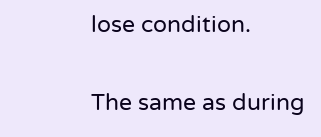lose condition.

The same as during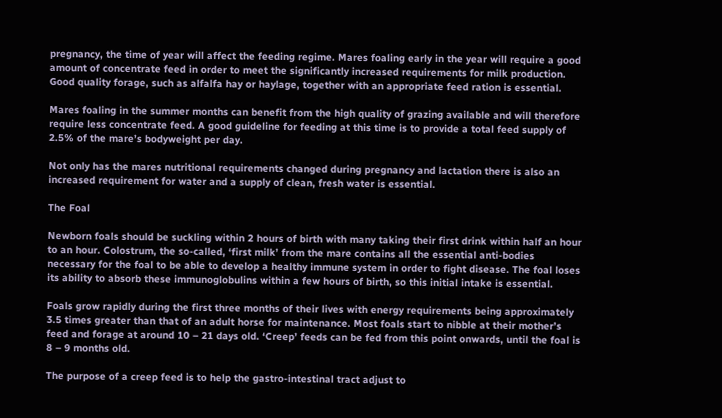pregnancy, the time of year will affect the feeding regime. Mares foaling early in the year will require a good amount of concentrate feed in order to meet the significantly increased requirements for milk production. Good quality forage, such as alfalfa hay or haylage, together with an appropriate feed ration is essential.

Mares foaling in the summer months can benefit from the high quality of grazing available and will therefore require less concentrate feed. A good guideline for feeding at this time is to provide a total feed supply of 2.5% of the mare’s bodyweight per day.

Not only has the mares nutritional requirements changed during pregnancy and lactation there is also an increased requirement for water and a supply of clean, fresh water is essential.

The Foal

Newborn foals should be suckling within 2 hours of birth with many taking their first drink within half an hour to an hour. Colostrum, the so-called, ‘first milk’ from the mare contains all the essential anti-bodies necessary for the foal to be able to develop a healthy immune system in order to fight disease. The foal loses its ability to absorb these immunoglobulins within a few hours of birth, so this initial intake is essential.

Foals grow rapidly during the first three months of their lives with energy requirements being approximately 3.5 times greater than that of an adult horse for maintenance. Most foals start to nibble at their mother’s feed and forage at around 10 – 21 days old. ‘Creep’ feeds can be fed from this point onwards, until the foal is 8 – 9 months old.

The purpose of a creep feed is to help the gastro-intestinal tract adjust to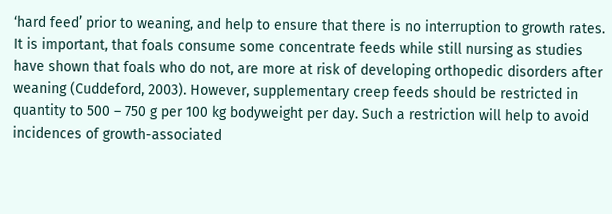‘hard feed’ prior to weaning, and help to ensure that there is no interruption to growth rates. It is important, that foals consume some concentrate feeds while still nursing as studies have shown that foals who do not, are more at risk of developing orthopedic disorders after weaning (Cuddeford, 2003). However, supplementary creep feeds should be restricted in quantity to 500 – 750 g per 100 kg bodyweight per day. Such a restriction will help to avoid incidences of growth-associated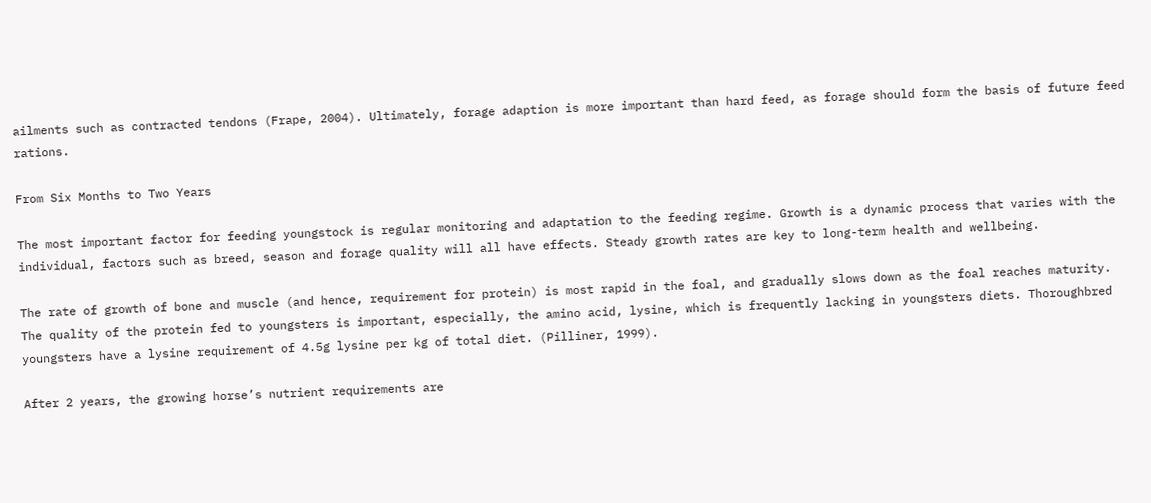ailments such as contracted tendons (Frape, 2004). Ultimately, forage adaption is more important than hard feed, as forage should form the basis of future feed rations.

From Six Months to Two Years

The most important factor for feeding youngstock is regular monitoring and adaptation to the feeding regime. Growth is a dynamic process that varies with the individual, factors such as breed, season and forage quality will all have effects. Steady growth rates are key to long-term health and wellbeing.

The rate of growth of bone and muscle (and hence, requirement for protein) is most rapid in the foal, and gradually slows down as the foal reaches maturity. The quality of the protein fed to youngsters is important, especially, the amino acid, lysine, which is frequently lacking in youngsters diets. Thoroughbred youngsters have a lysine requirement of 4.5g lysine per kg of total diet. (Pilliner, 1999).

After 2 years, the growing horse’s nutrient requirements are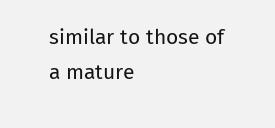similar to those of a mature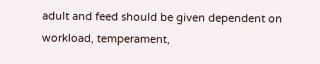adult and feed should be given dependent on workload, temperament,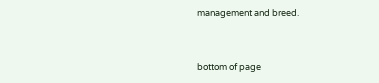management and breed.


bottom of page